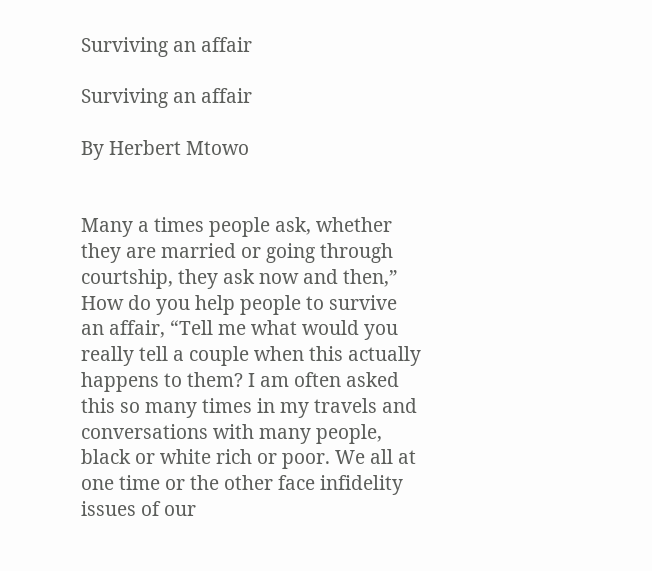Surviving an affair

Surviving an affair

By Herbert Mtowo


Many a times people ask, whether they are married or going through courtship, they ask now and then,” How do you help people to survive an affair, “Tell me what would you really tell a couple when this actually happens to them? I am often asked this so many times in my travels and conversations with many people, black or white rich or poor. We all at one time or the other face infidelity issues of our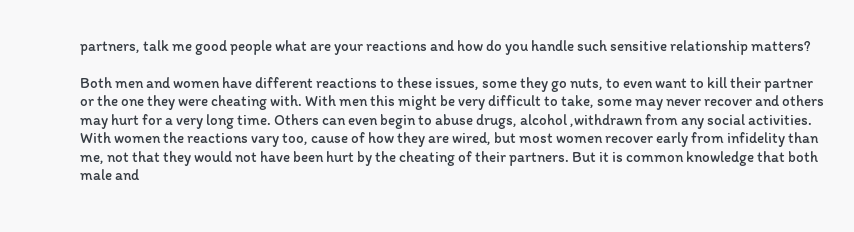partners, talk me good people what are your reactions and how do you handle such sensitive relationship matters?

Both men and women have different reactions to these issues, some they go nuts, to even want to kill their partner or the one they were cheating with. With men this might be very difficult to take, some may never recover and others may hurt for a very long time. Others can even begin to abuse drugs, alcohol ,withdrawn from any social activities. With women the reactions vary too, cause of how they are wired, but most women recover early from infidelity than me, not that they would not have been hurt by the cheating of their partners. But it is common knowledge that both male and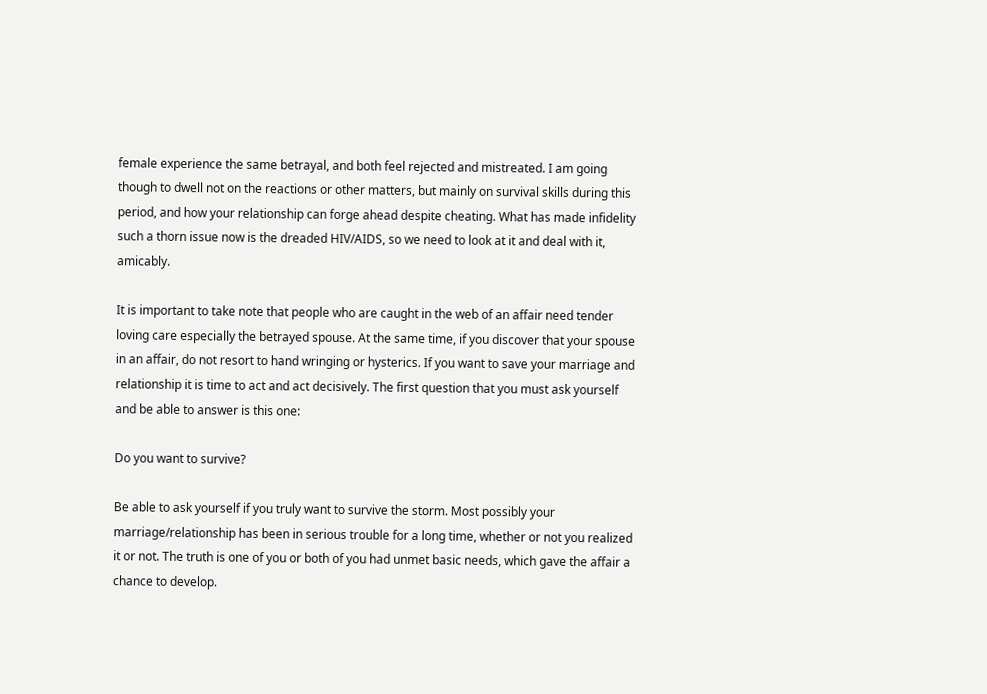female experience the same betrayal, and both feel rejected and mistreated. I am going though to dwell not on the reactions or other matters, but mainly on survival skills during this period, and how your relationship can forge ahead despite cheating. What has made infidelity such a thorn issue now is the dreaded HIV/AIDS, so we need to look at it and deal with it, amicably.

It is important to take note that people who are caught in the web of an affair need tender loving care especially the betrayed spouse. At the same time, if you discover that your spouse in an affair, do not resort to hand wringing or hysterics. If you want to save your marriage and relationship it is time to act and act decisively. The first question that you must ask yourself and be able to answer is this one:

Do you want to survive?

Be able to ask yourself if you truly want to survive the storm. Most possibly your marriage/relationship has been in serious trouble for a long time, whether or not you realized it or not. The truth is one of you or both of you had unmet basic needs, which gave the affair a chance to develop.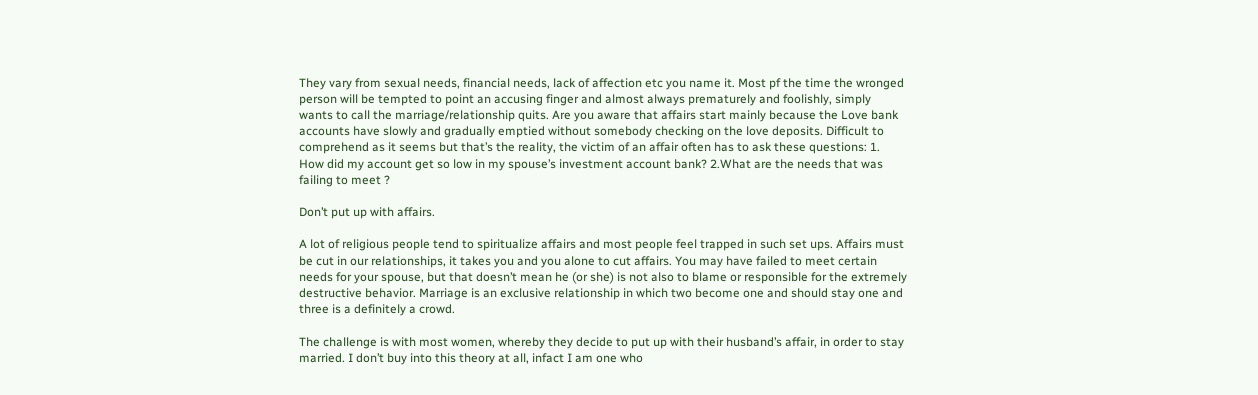They vary from sexual needs, financial needs, lack of affection etc you name it. Most pf the time the wronged person will be tempted to point an accusing finger and almost always prematurely and foolishly, simply wants to call the marriage/relationship quits. Are you aware that affairs start mainly because the Love bank accounts have slowly and gradually emptied without somebody checking on the love deposits. Difficult to comprehend as it seems but that’s the reality, the victim of an affair often has to ask these questions: 1. How did my account get so low in my spouse’s investment account bank? 2.What are the needs that was failing to meet ?

Don’t put up with affairs.

A lot of religious people tend to spiritualize affairs and most people feel trapped in such set ups. Affairs must be cut in our relationships, it takes you and you alone to cut affairs. You may have failed to meet certain needs for your spouse, but that doesn’t mean he (or she) is not also to blame or responsible for the extremely destructive behavior. Marriage is an exclusive relationship in which two become one and should stay one and three is a definitely a crowd.

The challenge is with most women, whereby they decide to put up with their husband’s affair, in order to stay married. I don’t buy into this theory at all, infact I am one who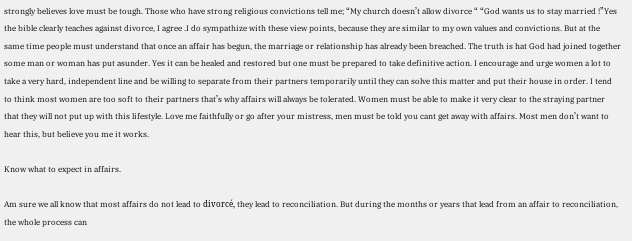strongly believes love must be tough. Those who have strong religious convictions tell me; “My church doesn’t allow divorce “ “God wants us to stay married !”Yes the bible clearly teaches against divorce, I agree .I do sympathize with these view points, because they are similar to my own values and convictions. But at the same time people must understand that once an affair has begun, the marriage or relationship has already been breached. The truth is hat God had joined together some man or woman has put asunder. Yes it can be healed and restored but one must be prepared to take definitive action. I encourage and urge women a lot to take a very hard, independent line and be willing to separate from their partners temporarily until they can solve this matter and put their house in order. I tend to think most women are too soft to their partners that’s why affairs will always be tolerated. Women must be able to make it very clear to the straying partner that they will not put up with this lifestyle. Love me faithfully or go after your mistress, men must be told you cant get away with affairs. Most men don’t want to hear this, but believe you me it works.

Know what to expect in affairs.

Am sure we all know that most affairs do not lead to divorcé, they lead to reconciliation. But during the months or years that lead from an affair to reconciliation, the whole process can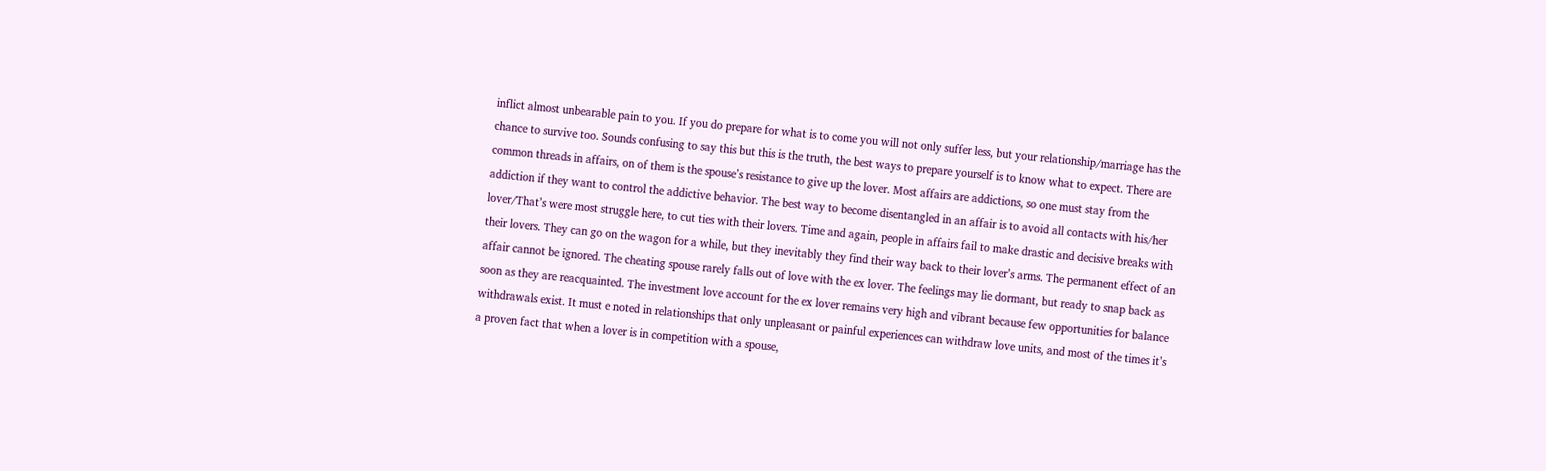inflict almost unbearable pain to you. If you do prepare for what is to come you will not only suffer less, but your relationship/marriage has the chance to survive too. Sounds confusing to say this but this is the truth, the best ways to prepare yourself is to know what to expect. There are common threads in affairs, on of them is the spouse’s resistance to give up the lover. Most affairs are addictions, so one must stay from the addiction if they want to control the addictive behavior. The best way to become disentangled in an affair is to avoid all contacts with his/her lover/That’s were most struggle here, to cut ties with their lovers. Time and again, people in affairs fail to make drastic and decisive breaks with their lovers. They can go on the wagon for a while, but they inevitably they find their way back to their lover’s arms. The permanent effect of an affair cannot be ignored. The cheating spouse rarely falls out of love with the ex lover. The feelings may lie dormant, but ready to snap back as soon as they are reacquainted. The investment love account for the ex lover remains very high and vibrant because few opportunities for balance withdrawals exist. It must e noted in relationships that only unpleasant or painful experiences can withdraw love units, and most of the times it’s a proven fact that when a lover is in competition with a spouse,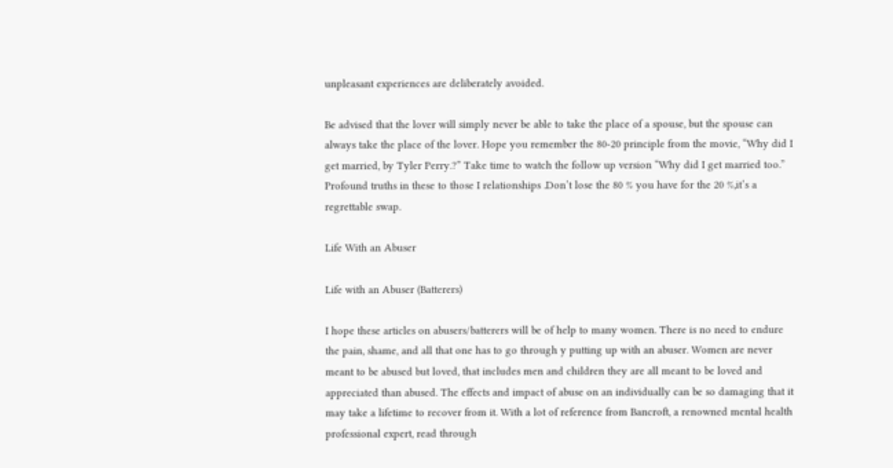unpleasant experiences are deliberately avoided.

Be advised that the lover will simply never be able to take the place of a spouse, but the spouse can always take the place of the lover. Hope you remember the 80-20 principle from the movie, “Why did I get married, by Tyler Perry.?” Take time to watch the follow up version “Why did I get married too.” Profound truths in these to those I relationships .Don’t lose the 80 % you have for the 20 %,it’s a regrettable swap.

Life With an Abuser

Life with an Abuser (Batterers)

I hope these articles on abusers/batterers will be of help to many women. There is no need to endure the pain, shame, and all that one has to go through y putting up with an abuser. Women are never meant to be abused but loved, that includes men and children they are all meant to be loved and appreciated than abused. The effects and impact of abuse on an individually can be so damaging that it may take a lifetime to recover from it. With a lot of reference from Bancroft, a renowned mental health professional expert, read through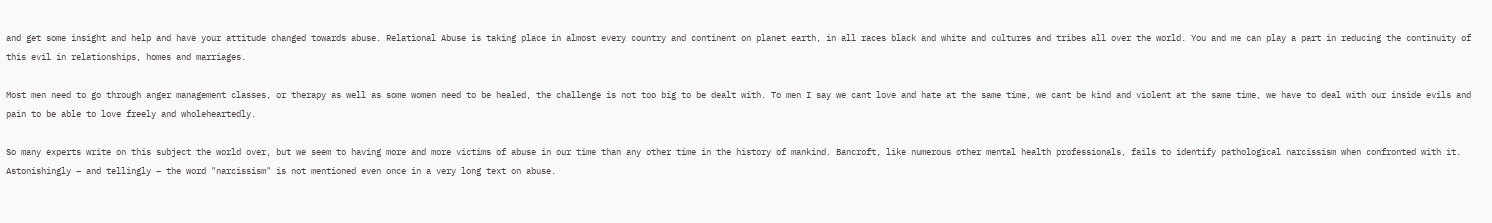and get some insight and help and have your attitude changed towards abuse. Relational Abuse is taking place in almost every country and continent on planet earth, in all races black and white and cultures and tribes all over the world. You and me can play a part in reducing the continuity of this evil in relationships, homes and marriages.

Most men need to go through anger management classes, or therapy as well as some women need to be healed, the challenge is not too big to be dealt with. To men I say we cant love and hate at the same time, we cant be kind and violent at the same time, we have to deal with our inside evils and pain to be able to love freely and wholeheartedly.

So many experts write on this subject the world over, but we seem to having more and more victims of abuse in our time than any other time in the history of mankind. Bancroft, like numerous other mental health professionals, fails to identify pathological narcissism when confronted with it. Astonishingly – and tellingly – the word "narcissism" is not mentioned even once in a very long text on abuse.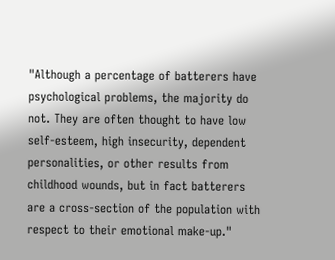"Although a percentage of batterers have psychological problems, the majority do not. They are often thought to have low self-esteem, high insecurity, dependent personalities, or other results from childhood wounds, but in fact batterers are a cross-section of the population with respect to their emotional make-up."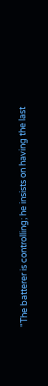"The batterer is controlling; he insists on having the last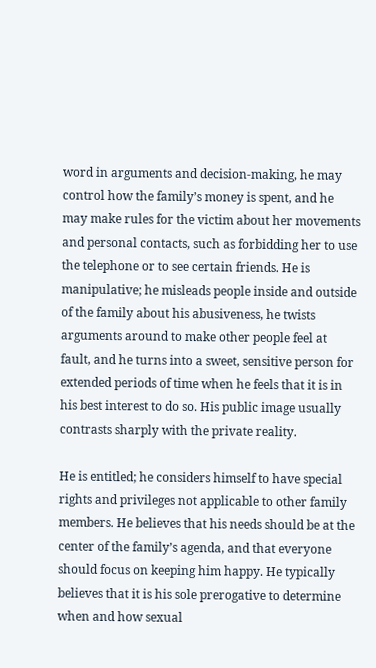word in arguments and decision-making, he may control how the family’s money is spent, and he may make rules for the victim about her movements and personal contacts, such as forbidding her to use the telephone or to see certain friends. He is manipulative; he misleads people inside and outside of the family about his abusiveness, he twists arguments around to make other people feel at fault, and he turns into a sweet, sensitive person for extended periods of time when he feels that it is in his best interest to do so. His public image usually contrasts sharply with the private reality.

He is entitled; he considers himself to have special rights and privileges not applicable to other family members. He believes that his needs should be at the center of the family’s agenda, and that everyone should focus on keeping him happy. He typically believes that it is his sole prerogative to determine when and how sexual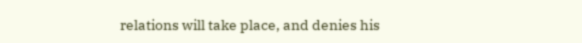relations will take place, and denies his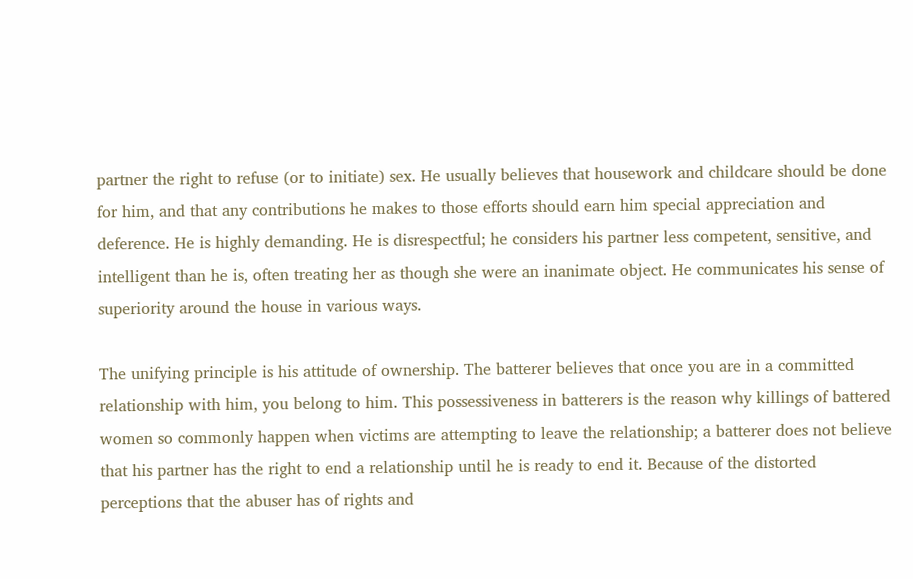partner the right to refuse (or to initiate) sex. He usually believes that housework and childcare should be done for him, and that any contributions he makes to those efforts should earn him special appreciation and deference. He is highly demanding. He is disrespectful; he considers his partner less competent, sensitive, and intelligent than he is, often treating her as though she were an inanimate object. He communicates his sense of superiority around the house in various ways.

The unifying principle is his attitude of ownership. The batterer believes that once you are in a committed relationship with him, you belong to him. This possessiveness in batterers is the reason why killings of battered women so commonly happen when victims are attempting to leave the relationship; a batterer does not believe that his partner has the right to end a relationship until he is ready to end it. Because of the distorted perceptions that the abuser has of rights and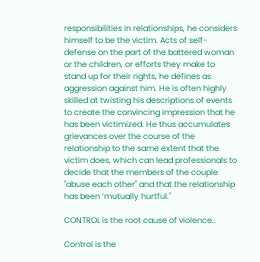responsibilities in relationships, he considers himself to be the victim. Acts of self-defense on the part of the battered woman or the children, or efforts they make to stand up for their rights, he defines as aggression against him. He is often highly skilled at twisting his descriptions of events to create the convincing impression that he has been victimized. He thus accumulates grievances over the course of the relationship to the same extent that the victim does, which can lead professionals to decide that the members of the couple "abuse each other" and that the relationship has been ‘mutually hurtful."

CONTROL is the root cause of violence..

Control is the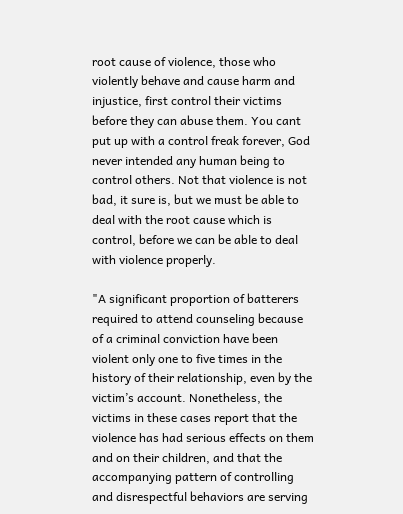root cause of violence, those who violently behave and cause harm and injustice, first control their victims before they can abuse them. You cant put up with a control freak forever, God never intended any human being to control others. Not that violence is not bad, it sure is, but we must be able to deal with the root cause which is control, before we can be able to deal with violence properly.

"A significant proportion of batterers required to attend counseling because of a criminal conviction have been violent only one to five times in the history of their relationship, even by the victim’s account. Nonetheless, the victims in these cases report that the violence has had serious effects on them and on their children, and that the accompanying pattern of controlling and disrespectful behaviors are serving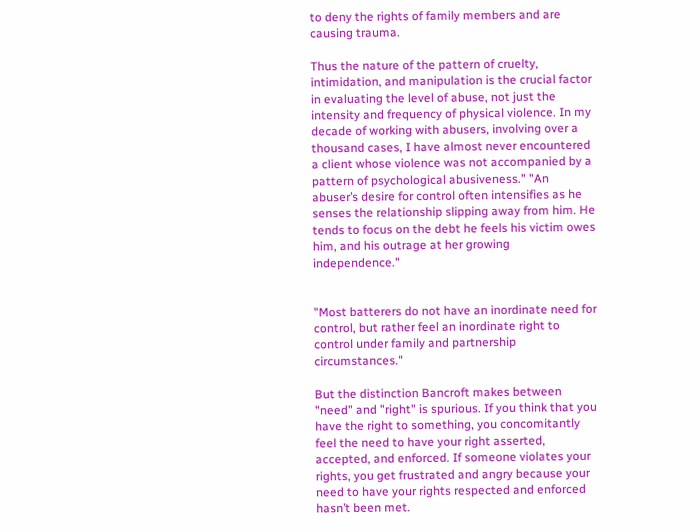to deny the rights of family members and are causing trauma.

Thus the nature of the pattern of cruelty, intimidation, and manipulation is the crucial factor in evaluating the level of abuse, not just the intensity and frequency of physical violence. In my decade of working with abusers, involving over a thousand cases, I have almost never encountered a client whose violence was not accompanied by a pattern of psychological abusiveness." "An abuser’s desire for control often intensifies as he senses the relationship slipping away from him. He tends to focus on the debt he feels his victim owes him, and his outrage at her growing independence."


"Most batterers do not have an inordinate need for control, but rather feel an inordinate right to control under family and partnership circumstances."

But the distinction Bancroft makes between "need" and "right" is spurious. If you think that you have the right to something, you concomitantly feel the need to have your right asserted, accepted, and enforced. If someone violates your rights, you get frustrated and angry because your need to have your rights respected and enforced hasn’t been met.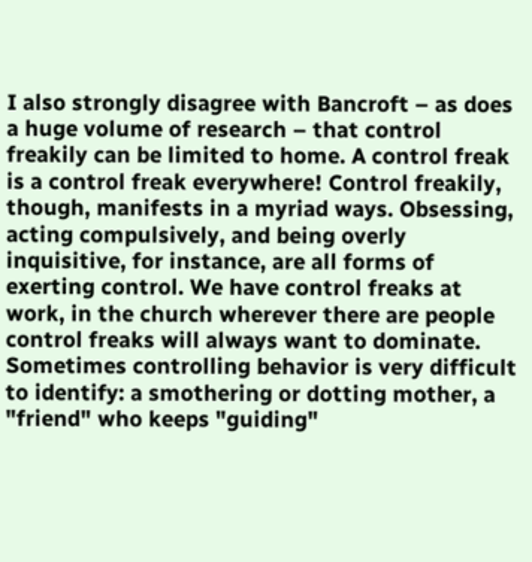I also strongly disagree with Bancroft – as does a huge volume of research – that control freakily can be limited to home. A control freak is a control freak everywhere! Control freakily, though, manifests in a myriad ways. Obsessing, acting compulsively, and being overly inquisitive, for instance, are all forms of exerting control. We have control freaks at work, in the church wherever there are people control freaks will always want to dominate. Sometimes controlling behavior is very difficult to identify: a smothering or dotting mother, a "friend" who keeps "guiding"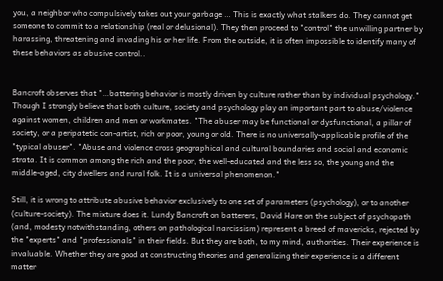you, a neighbor who compulsively takes out your garbage … This is exactly what stalkers do. They cannot get someone to commit to a relationship (real or delusional). They then proceed to "control" the unwilling partner by harassing, threatening and invading his or her life. From the outside, it is often impossible to identify many of these behaviors as abusive control..


Bancroft observes that "…battering behavior is mostly driven by culture rather than by individual psychology." Though I strongly believe that both culture, society and psychology play an important part to abuse/violence against women, children and men or workmates. "The abuser may be functional or dysfunctional, a pillar of society, or a peripatetic con-artist, rich or poor, young or old. There is no universally-applicable profile of the "typical abuser". "Abuse and violence cross geographical and cultural boundaries and social and economic strata. It is common among the rich and the poor, the well-educated and the less so, the young and the middle-aged, city dwellers and rural folk. It is a universal phenomenon."

Still, it is wrong to attribute abusive behavior exclusively to one set of parameters (psychology), or to another (culture-society). The mixture does it. Lundy Bancroft on batterers, David Hare on the subject of psychopath (and, modesty notwithstanding, others on pathological narcissism) represent a breed of mavericks, rejected by the "experts" and "professionals" in their fields. But they are both, to my mind, authorities. Their experience is invaluable. Whether they are good at constructing theories and generalizing their experience is a different matter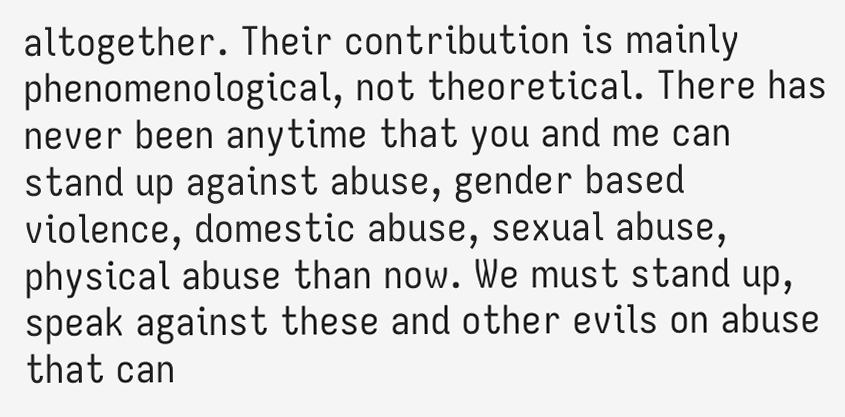altogether. Their contribution is mainly phenomenological, not theoretical. There has never been anytime that you and me can stand up against abuse, gender based violence, domestic abuse, sexual abuse, physical abuse than now. We must stand up, speak against these and other evils on abuse that can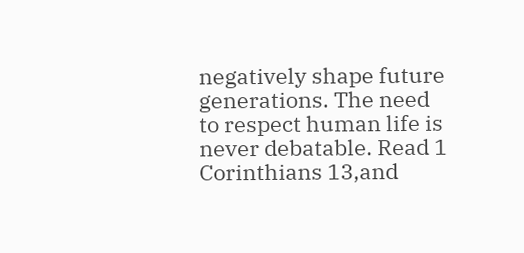negatively shape future generations. The need to respect human life is never debatable. Read 1 Corinthians 13,and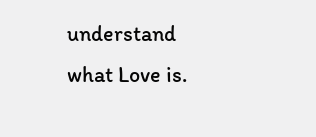understand what Love is.